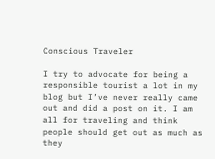Conscious Traveler

I try to advocate for being a responsible tourist a lot in my blog but I’ve never really came out and did a post on it. I am all for traveling and think people should get out as much as they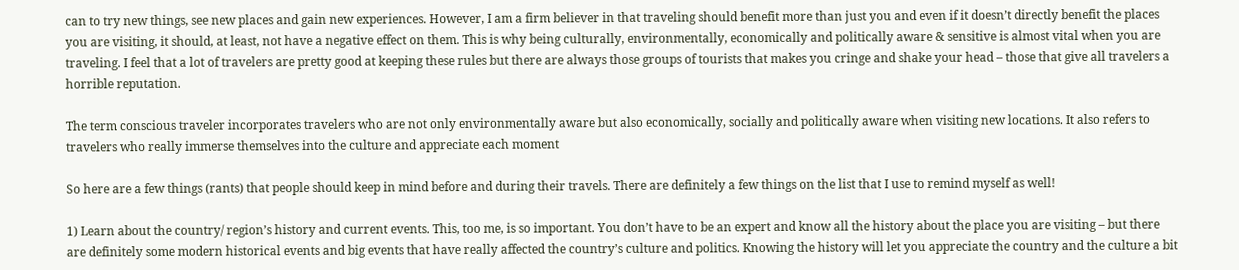can to try new things, see new places and gain new experiences. However, I am a firm believer in that traveling should benefit more than just you and even if it doesn’t directly benefit the places you are visiting, it should, at least, not have a negative effect on them. This is why being culturally, environmentally, economically and politically aware & sensitive is almost vital when you are traveling. I feel that a lot of travelers are pretty good at keeping these rules but there are always those groups of tourists that makes you cringe and shake your head – those that give all travelers a horrible reputation.

The term conscious traveler incorporates travelers who are not only environmentally aware but also economically, socially and politically aware when visiting new locations. It also refers to travelers who really immerse themselves into the culture and appreciate each moment

So here are a few things (rants) that people should keep in mind before and during their travels. There are definitely a few things on the list that I use to remind myself as well!

1) Learn about the country/ region’s history and current events. This, too me, is so important. You don’t have to be an expert and know all the history about the place you are visiting – but there are definitely some modern historical events and big events that have really affected the country’s culture and politics. Knowing the history will let you appreciate the country and the culture a bit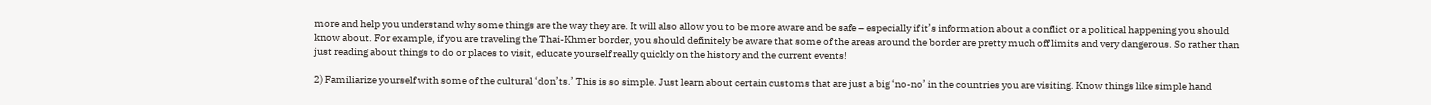more and help you understand why some things are the way they are. It will also allow you to be more aware and be safe – especially if it’s information about a conflict or a political happening you should know about. For example, if you are traveling the Thai-Khmer border, you should definitely be aware that some of the areas around the border are pretty much off limits and very dangerous. So rather than just reading about things to do or places to visit, educate yourself really quickly on the history and the current events!

2) Familiarize yourself with some of the cultural ‘don’ts.’ This is so simple. Just learn about certain customs that are just a big ‘no-no’ in the countries you are visiting. Know things like simple hand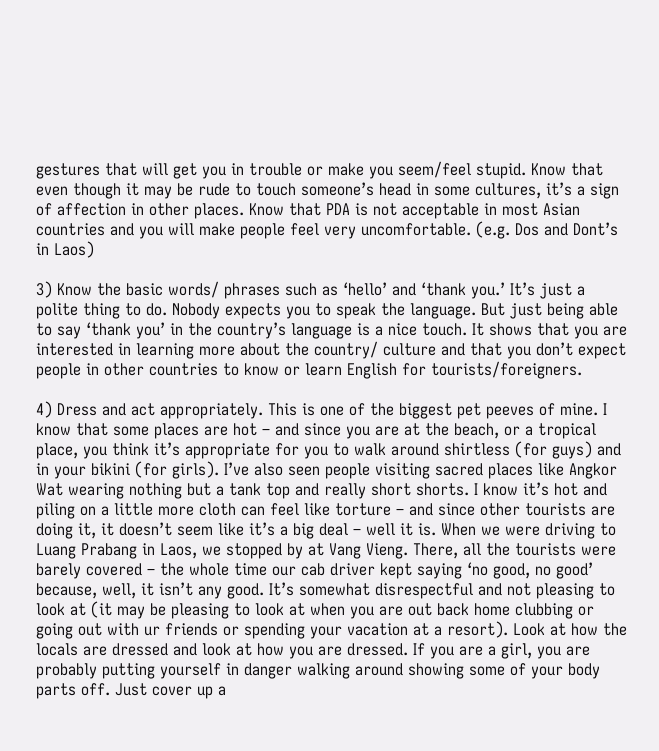gestures that will get you in trouble or make you seem/feel stupid. Know that even though it may be rude to touch someone’s head in some cultures, it’s a sign of affection in other places. Know that PDA is not acceptable in most Asian countries and you will make people feel very uncomfortable. (e.g. Dos and Dont’s in Laos)

3) Know the basic words/ phrases such as ‘hello’ and ‘thank you.’ It’s just a polite thing to do. Nobody expects you to speak the language. But just being able to say ‘thank you’ in the country’s language is a nice touch. It shows that you are interested in learning more about the country/ culture and that you don’t expect people in other countries to know or learn English for tourists/foreigners.

4) Dress and act appropriately. This is one of the biggest pet peeves of mine. I know that some places are hot – and since you are at the beach, or a tropical place, you think it’s appropriate for you to walk around shirtless (for guys) and in your bikini (for girls). I’ve also seen people visiting sacred places like Angkor Wat wearing nothing but a tank top and really short shorts. I know it’s hot and piling on a little more cloth can feel like torture – and since other tourists are doing it, it doesn’t seem like it’s a big deal – well it is. When we were driving to Luang Prabang in Laos, we stopped by at Vang Vieng. There, all the tourists were barely covered – the whole time our cab driver kept saying ‘no good, no good’ because, well, it isn’t any good. It’s somewhat disrespectful and not pleasing to look at (it may be pleasing to look at when you are out back home clubbing or going out with ur friends or spending your vacation at a resort). Look at how the locals are dressed and look at how you are dressed. If you are a girl, you are probably putting yourself in danger walking around showing some of your body parts off. Just cover up a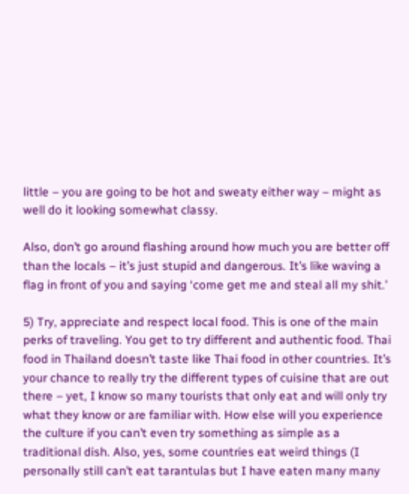little – you are going to be hot and sweaty either way – might as well do it looking somewhat classy.

Also, don’t go around flashing around how much you are better off than the locals – it’s just stupid and dangerous. It’s like waving a flag in front of you and saying ‘come get me and steal all my shit.’

5) Try, appreciate and respect local food. This is one of the main perks of traveling. You get to try different and authentic food. Thai food in Thailand doesn’t taste like Thai food in other countries. It’s your chance to really try the different types of cuisine that are out there – yet, I know so many tourists that only eat and will only try what they know or are familiar with. How else will you experience the culture if you can’t even try something as simple as a traditional dish. Also, yes, some countries eat weird things (I personally still can’t eat tarantulas but I have eaten many many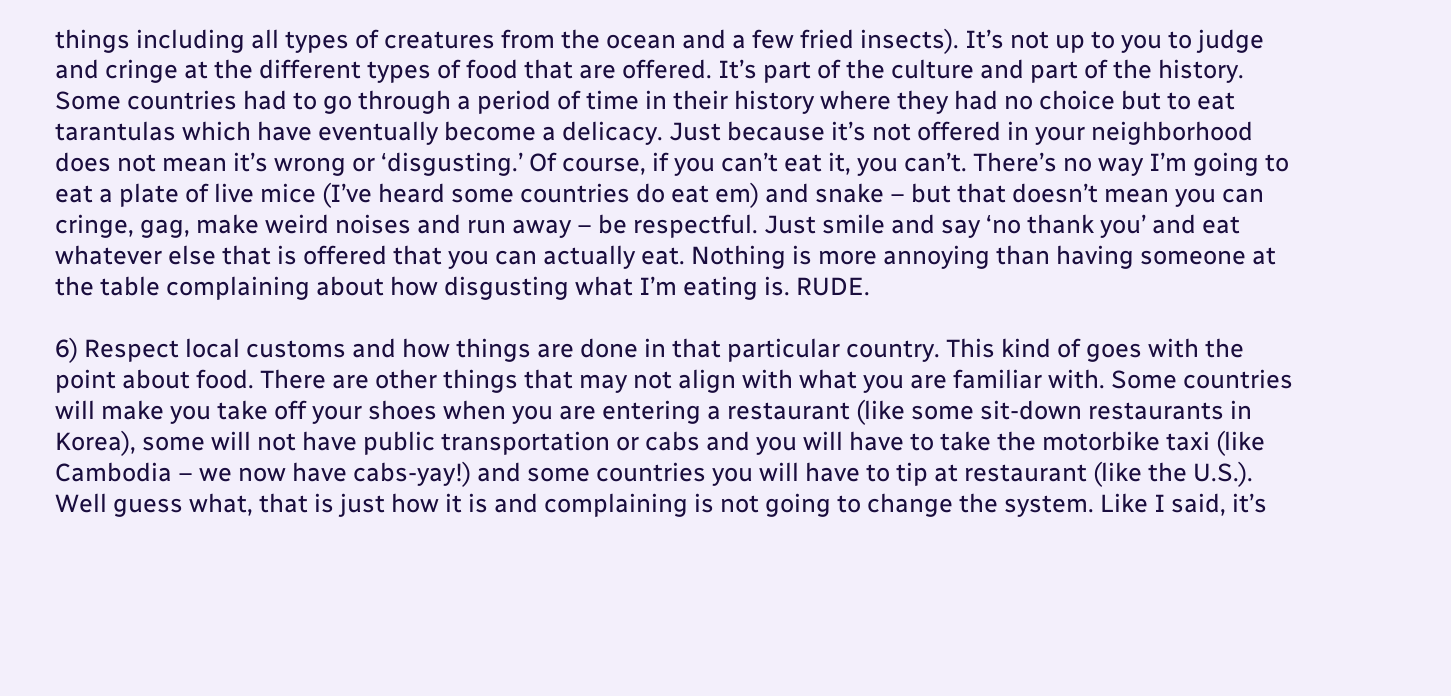things including all types of creatures from the ocean and a few fried insects). It’s not up to you to judge and cringe at the different types of food that are offered. It’s part of the culture and part of the history. Some countries had to go through a period of time in their history where they had no choice but to eat tarantulas which have eventually become a delicacy. Just because it’s not offered in your neighborhood does not mean it’s wrong or ‘disgusting.’ Of course, if you can’t eat it, you can’t. There’s no way I’m going to eat a plate of live mice (I’ve heard some countries do eat em) and snake – but that doesn’t mean you can cringe, gag, make weird noises and run away – be respectful. Just smile and say ‘no thank you’ and eat whatever else that is offered that you can actually eat. Nothing is more annoying than having someone at the table complaining about how disgusting what I’m eating is. RUDE.

6) Respect local customs and how things are done in that particular country. This kind of goes with the point about food. There are other things that may not align with what you are familiar with. Some countries will make you take off your shoes when you are entering a restaurant (like some sit-down restaurants in Korea), some will not have public transportation or cabs and you will have to take the motorbike taxi (like Cambodia – we now have cabs-yay!) and some countries you will have to tip at restaurant (like the U.S.). Well guess what, that is just how it is and complaining is not going to change the system. Like I said, it’s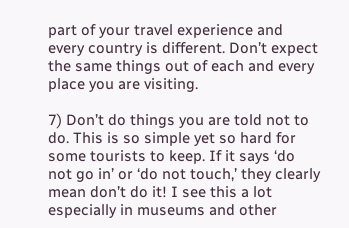part of your travel experience and every country is different. Don’t expect the same things out of each and every place you are visiting.

7) Don’t do things you are told not to do. This is so simple yet so hard for some tourists to keep. If it says ‘do not go in’ or ‘do not touch,’ they clearly mean don’t do it! I see this a lot especially in museums and other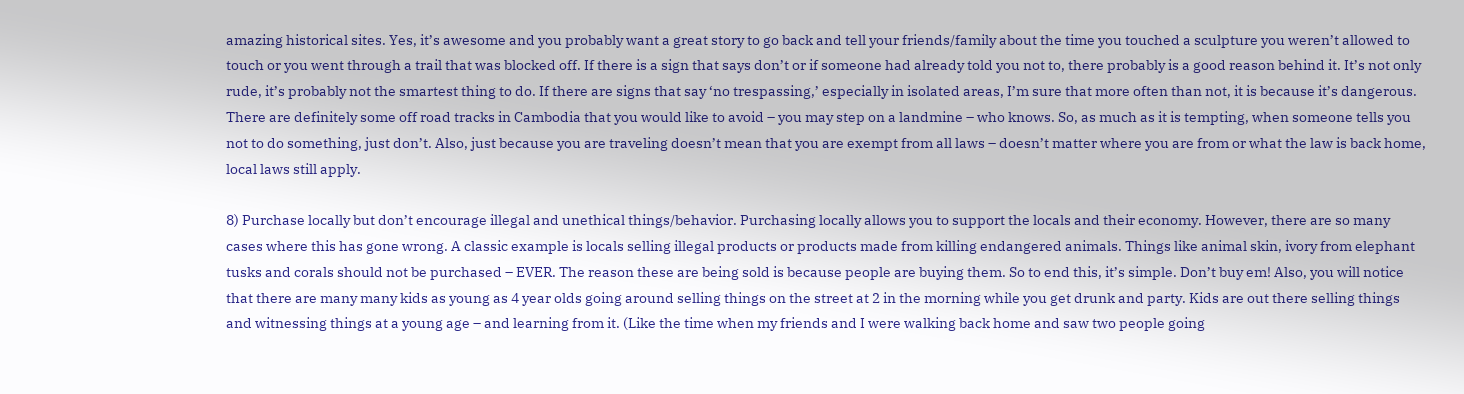amazing historical sites. Yes, it’s awesome and you probably want a great story to go back and tell your friends/family about the time you touched a sculpture you weren’t allowed to touch or you went through a trail that was blocked off. If there is a sign that says don’t or if someone had already told you not to, there probably is a good reason behind it. It’s not only rude, it’s probably not the smartest thing to do. If there are signs that say ‘no trespassing,’ especially in isolated areas, I’m sure that more often than not, it is because it’s dangerous. There are definitely some off road tracks in Cambodia that you would like to avoid – you may step on a landmine – who knows. So, as much as it is tempting, when someone tells you not to do something, just don’t. Also, just because you are traveling doesn’t mean that you are exempt from all laws – doesn’t matter where you are from or what the law is back home, local laws still apply.

8) Purchase locally but don’t encourage illegal and unethical things/behavior. Purchasing locally allows you to support the locals and their economy. However, there are so many cases where this has gone wrong. A classic example is locals selling illegal products or products made from killing endangered animals. Things like animal skin, ivory from elephant tusks and corals should not be purchased – EVER. The reason these are being sold is because people are buying them. So to end this, it’s simple. Don’t buy em! Also, you will notice that there are many many kids as young as 4 year olds going around selling things on the street at 2 in the morning while you get drunk and party. Kids are out there selling things and witnessing things at a young age – and learning from it. (Like the time when my friends and I were walking back home and saw two people going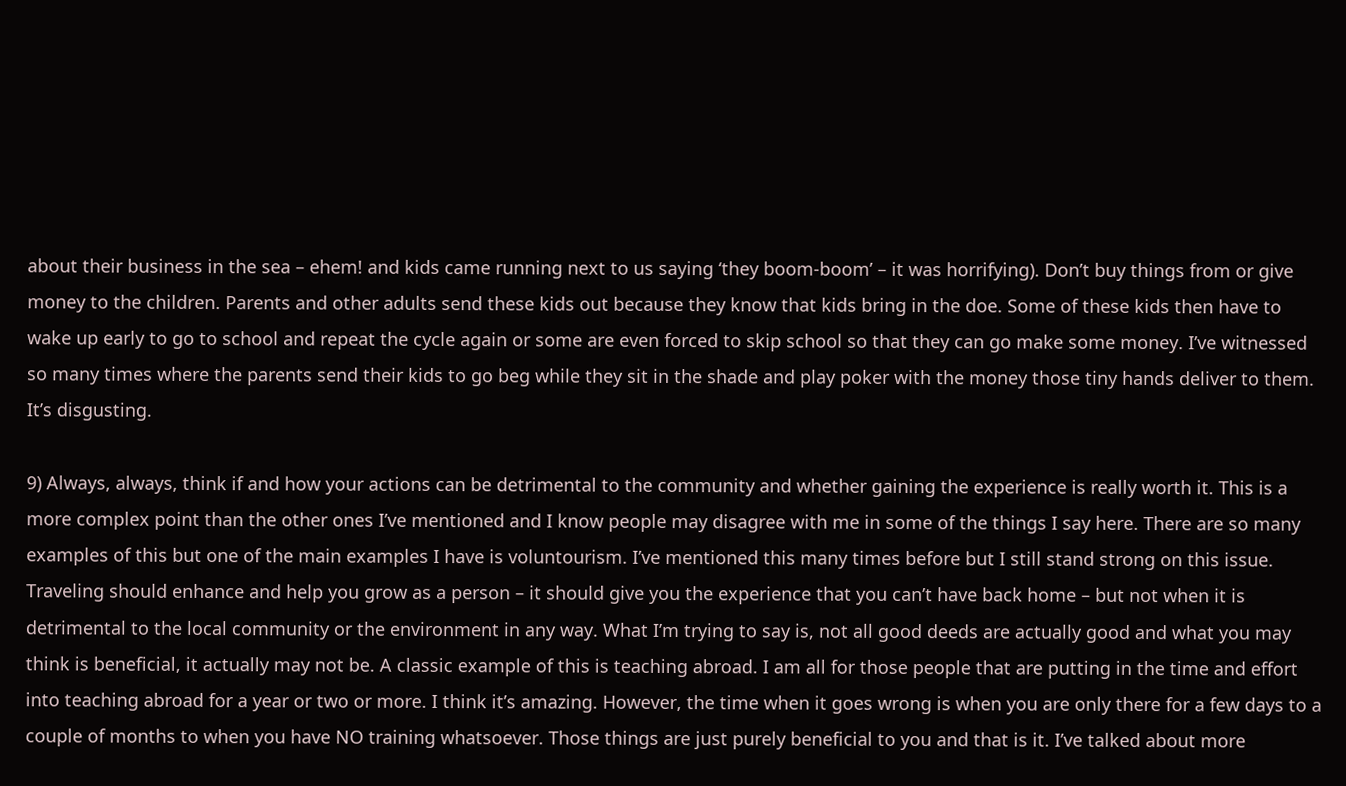about their business in the sea – ehem! and kids came running next to us saying ‘they boom-boom’ – it was horrifying). Don’t buy things from or give money to the children. Parents and other adults send these kids out because they know that kids bring in the doe. Some of these kids then have to wake up early to go to school and repeat the cycle again or some are even forced to skip school so that they can go make some money. I’ve witnessed so many times where the parents send their kids to go beg while they sit in the shade and play poker with the money those tiny hands deliver to them. It’s disgusting.

9) Always, always, think if and how your actions can be detrimental to the community and whether gaining the experience is really worth it. This is a more complex point than the other ones I’ve mentioned and I know people may disagree with me in some of the things I say here. There are so many examples of this but one of the main examples I have is voluntourism. I’ve mentioned this many times before but I still stand strong on this issue. Traveling should enhance and help you grow as a person – it should give you the experience that you can’t have back home – but not when it is detrimental to the local community or the environment in any way. What I’m trying to say is, not all good deeds are actually good and what you may think is beneficial, it actually may not be. A classic example of this is teaching abroad. I am all for those people that are putting in the time and effort into teaching abroad for a year or two or more. I think it’s amazing. However, the time when it goes wrong is when you are only there for a few days to a couple of months to when you have NO training whatsoever. Those things are just purely beneficial to you and that is it. I’ve talked about more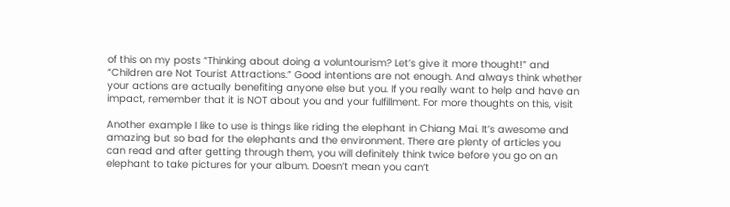of this on my posts “Thinking about doing a voluntourism? Let’s give it more thought!” and “Children are Not Tourist Attractions.” Good intentions are not enough. And always think whether your actions are actually benefiting anyone else but you. If you really want to help and have an impact, remember that it is NOT about you and your fulfillment. For more thoughts on this, visit

Another example I like to use is things like riding the elephant in Chiang Mai. It’s awesome and amazing but so bad for the elephants and the environment. There are plenty of articles you can read and after getting through them, you will definitely think twice before you go on an elephant to take pictures for your album. Doesn’t mean you can’t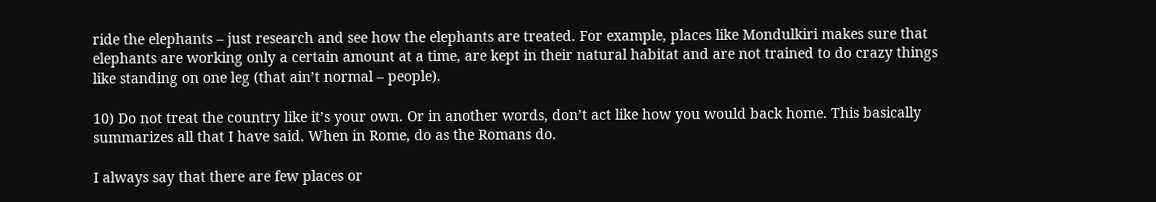ride the elephants – just research and see how the elephants are treated. For example, places like Mondulkiri makes sure that elephants are working only a certain amount at a time, are kept in their natural habitat and are not trained to do crazy things like standing on one leg (that ain’t normal – people).

10) Do not treat the country like it’s your own. Or in another words, don’t act like how you would back home. This basically summarizes all that I have said. When in Rome, do as the Romans do.

I always say that there are few places or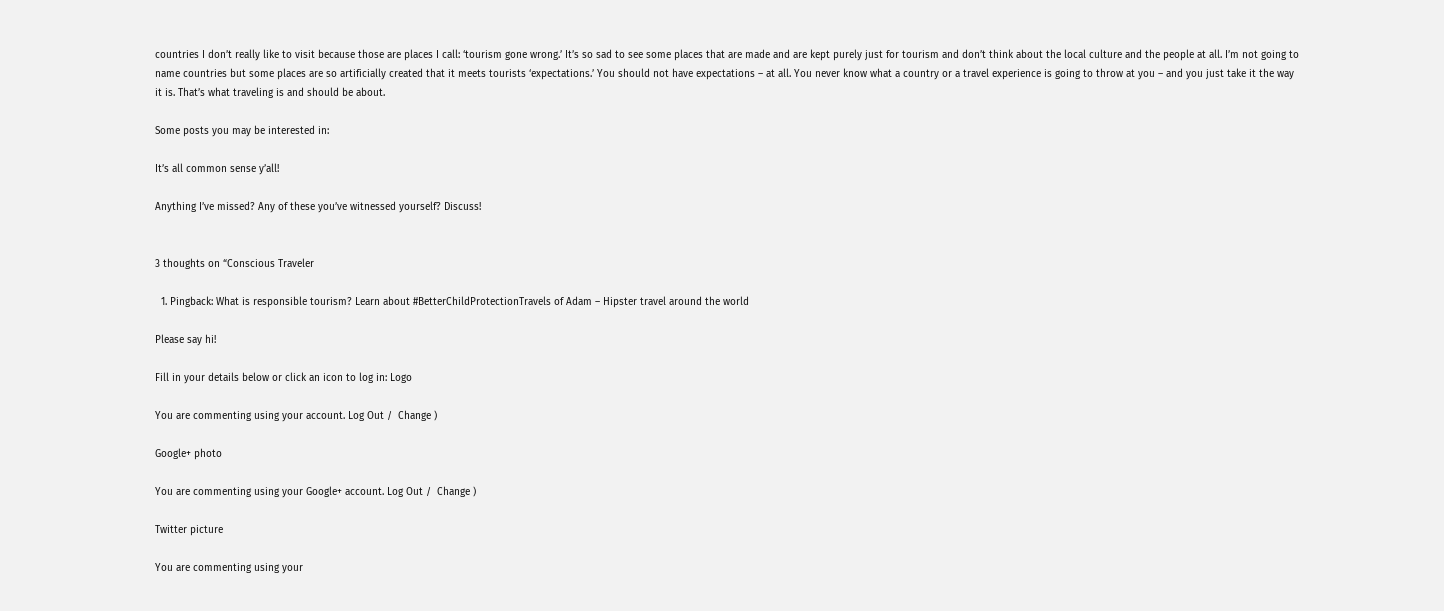countries I don’t really like to visit because those are places I call: ‘tourism gone wrong.’ It’s so sad to see some places that are made and are kept purely just for tourism and don’t think about the local culture and the people at all. I’m not going to name countries but some places are so artificially created that it meets tourists ‘expectations.’ You should not have expectations – at all. You never know what a country or a travel experience is going to throw at you – and you just take it the way it is. That’s what traveling is and should be about.

Some posts you may be interested in:

It’s all common sense y’all!

Anything I’ve missed? Any of these you’ve witnessed yourself? Discuss!


3 thoughts on “Conscious Traveler

  1. Pingback: What is responsible tourism? Learn about #BetterChildProtectionTravels of Adam – Hipster travel around the world

Please say hi!

Fill in your details below or click an icon to log in: Logo

You are commenting using your account. Log Out /  Change )

Google+ photo

You are commenting using your Google+ account. Log Out /  Change )

Twitter picture

You are commenting using your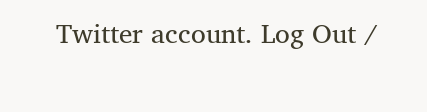Twitter account. Log Out /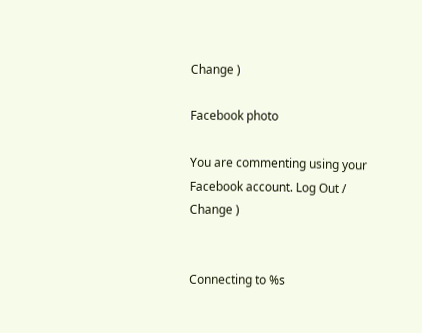Change )

Facebook photo

You are commenting using your Facebook account. Log Out /  Change )


Connecting to %s